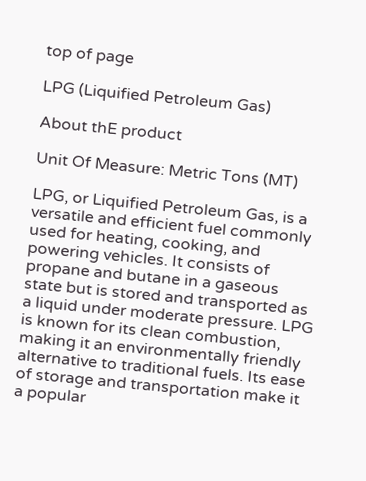top of page

LPG (Liquified Petroleum Gas)

About thE product

Unit Of Measure: Metric Tons (MT)

LPG, or Liquified Petroleum Gas, is a versatile and efficient fuel commonly used for heating, cooking, and powering vehicles. It consists of propane and butane in a gaseous state but is stored and transported as a liquid under moderate pressure. LPG is known for its clean combustion, making it an environmentally friendly alternative to traditional fuels. Its ease of storage and transportation make it a popular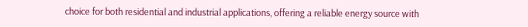choice for both residential and industrial applications, offering a reliable energy source with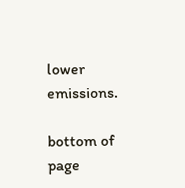lower emissions.

bottom of page